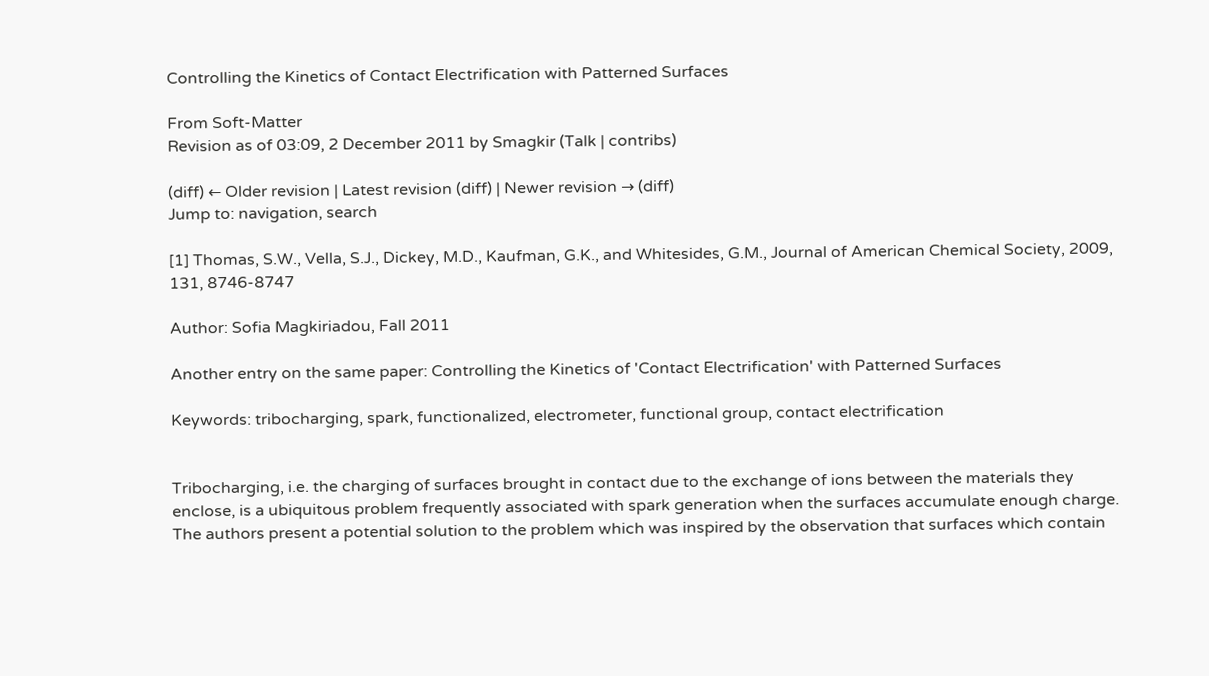Controlling the Kinetics of Contact Electrification with Patterned Surfaces

From Soft-Matter
Revision as of 03:09, 2 December 2011 by Smagkir (Talk | contribs)

(diff) ← Older revision | Latest revision (diff) | Newer revision → (diff)
Jump to: navigation, search

[1] Thomas, S.W., Vella, S.J., Dickey, M.D., Kaufman, G.K., and Whitesides, G.M., Journal of American Chemical Society, 2009, 131, 8746-8747

Author: Sofia Magkiriadou, Fall 2011

Another entry on the same paper: Controlling the Kinetics of 'Contact Electrification' with Patterned Surfaces

Keywords: tribocharging, spark, functionalized, electrometer, functional group, contact electrification


Tribocharging, i.e. the charging of surfaces brought in contact due to the exchange of ions between the materials they enclose, is a ubiquitous problem frequently associated with spark generation when the surfaces accumulate enough charge. The authors present a potential solution to the problem which was inspired by the observation that surfaces which contain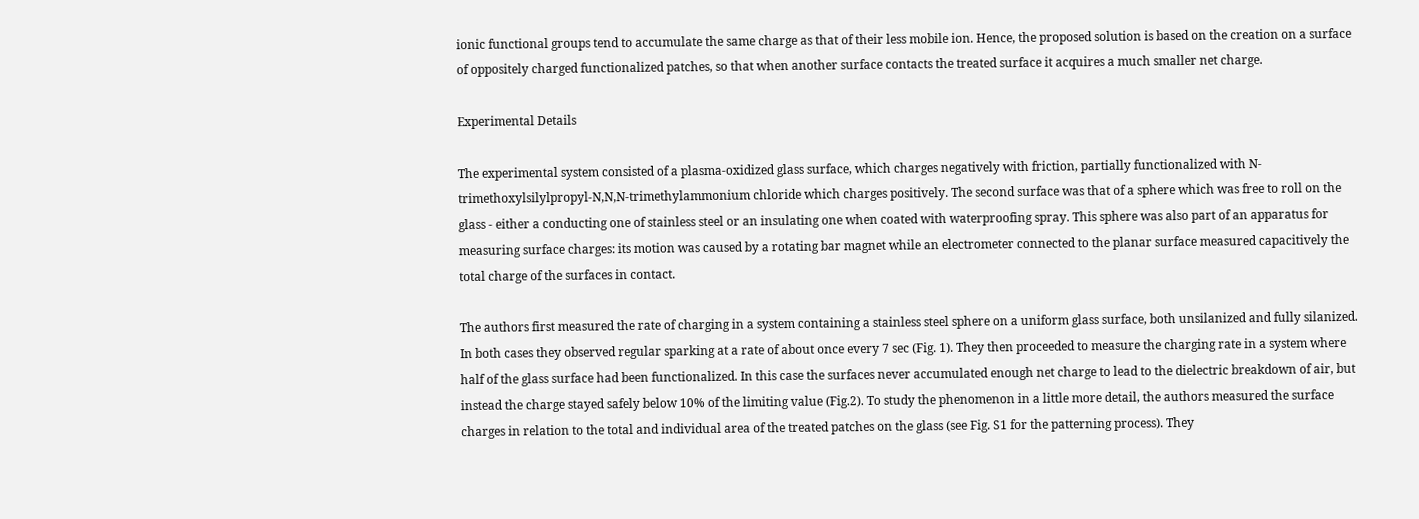ionic functional groups tend to accumulate the same charge as that of their less mobile ion. Hence, the proposed solution is based on the creation on a surface of oppositely charged functionalized patches, so that when another surface contacts the treated surface it acquires a much smaller net charge.

Experimental Details

The experimental system consisted of a plasma-oxidized glass surface, which charges negatively with friction, partially functionalized with N-trimethoxylsilylpropyl-N,N,N-trimethylammonium chloride which charges positively. The second surface was that of a sphere which was free to roll on the glass - either a conducting one of stainless steel or an insulating one when coated with waterproofing spray. This sphere was also part of an apparatus for measuring surface charges: its motion was caused by a rotating bar magnet while an electrometer connected to the planar surface measured capacitively the total charge of the surfaces in contact.

The authors first measured the rate of charging in a system containing a stainless steel sphere on a uniform glass surface, both unsilanized and fully silanized. In both cases they observed regular sparking at a rate of about once every 7 sec (Fig. 1). They then proceeded to measure the charging rate in a system where half of the glass surface had been functionalized. In this case the surfaces never accumulated enough net charge to lead to the dielectric breakdown of air, but instead the charge stayed safely below 10% of the limiting value (Fig.2). To study the phenomenon in a little more detail, the authors measured the surface charges in relation to the total and individual area of the treated patches on the glass (see Fig. S1 for the patterning process). They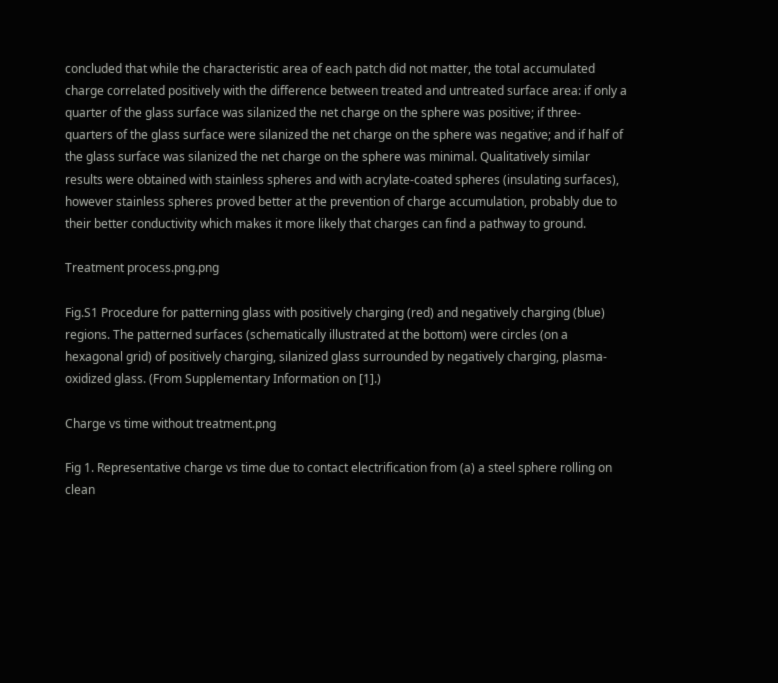concluded that while the characteristic area of each patch did not matter, the total accumulated charge correlated positively with the difference between treated and untreated surface area: if only a quarter of the glass surface was silanized the net charge on the sphere was positive; if three-quarters of the glass surface were silanized the net charge on the sphere was negative; and if half of the glass surface was silanized the net charge on the sphere was minimal. Qualitatively similar results were obtained with stainless spheres and with acrylate-coated spheres (insulating surfaces), however stainless spheres proved better at the prevention of charge accumulation, probably due to their better conductivity which makes it more likely that charges can find a pathway to ground.

Treatment process.png.png

Fig.S1 Procedure for patterning glass with positively charging (red) and negatively charging (blue) regions. The patterned surfaces (schematically illustrated at the bottom) were circles (on a hexagonal grid) of positively charging, silanized glass surrounded by negatively charging, plasma-oxidized glass. (From Supplementary Information on [1].)

Charge vs time without treatment.png

Fig 1. Representative charge vs time due to contact electrification from (a) a steel sphere rolling on clean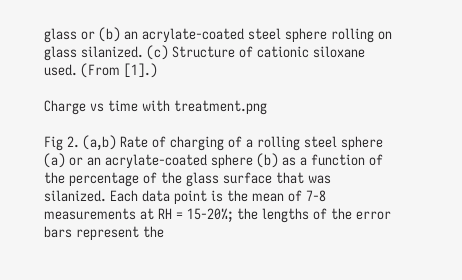glass or (b) an acrylate-coated steel sphere rolling on glass silanized. (c) Structure of cationic siloxane used. (From [1].)

Charge vs time with treatment.png

Fig 2. (a,b) Rate of charging of a rolling steel sphere (a) or an acrylate-coated sphere (b) as a function of the percentage of the glass surface that was silanized. Each data point is the mean of 7-8 measurements at RH = 15-20%; the lengths of the error bars represent the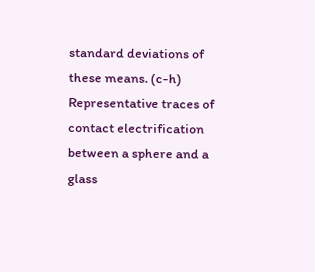standard deviations of these means. (c-h) Representative traces of contact electrification between a sphere and a glass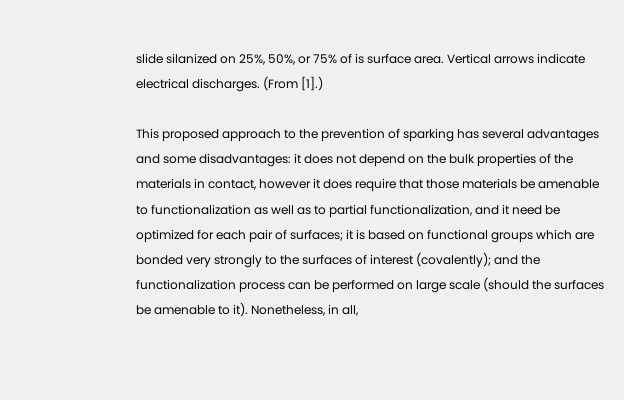slide silanized on 25%, 50%, or 75% of is surface area. Vertical arrows indicate electrical discharges. (From [1].)

This proposed approach to the prevention of sparking has several advantages and some disadvantages: it does not depend on the bulk properties of the materials in contact, however it does require that those materials be amenable to functionalization as well as to partial functionalization, and it need be optimized for each pair of surfaces; it is based on functional groups which are bonded very strongly to the surfaces of interest (covalently); and the functionalization process can be performed on large scale (should the surfaces be amenable to it). Nonetheless, in all,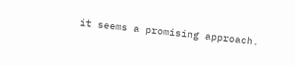it seems a promising approach.